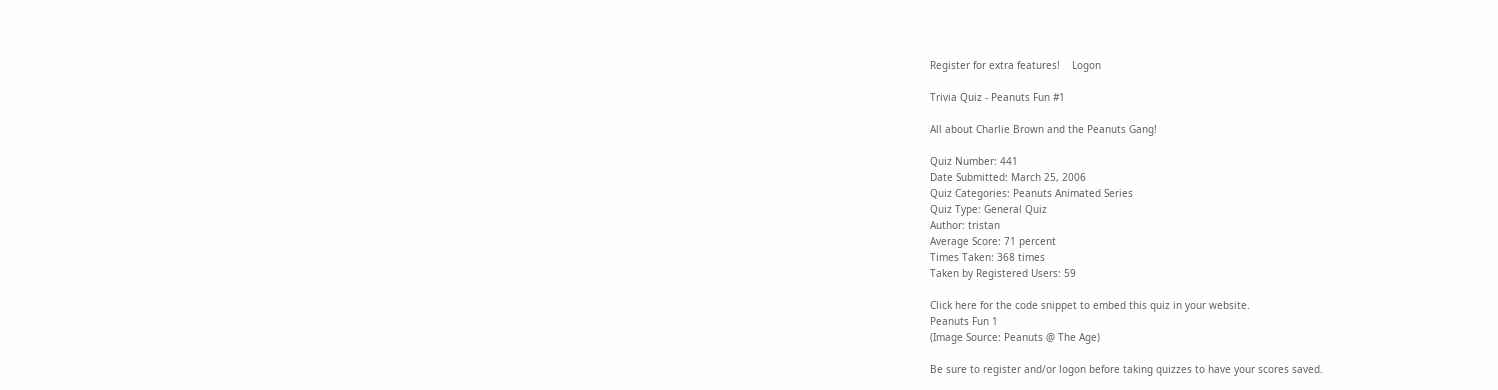Register for extra features!    Logon

Trivia Quiz - Peanuts Fun #1

All about Charlie Brown and the Peanuts Gang!

Quiz Number: 441
Date Submitted: March 25, 2006
Quiz Categories: Peanuts Animated Series
Quiz Type: General Quiz
Author: tristan
Average Score: 71 percent
Times Taken: 368 times
Taken by Registered Users: 59

Click here for the code snippet to embed this quiz in your website.
Peanuts Fun 1
(Image Source: Peanuts @ The Age)

Be sure to register and/or logon before taking quizzes to have your scores saved.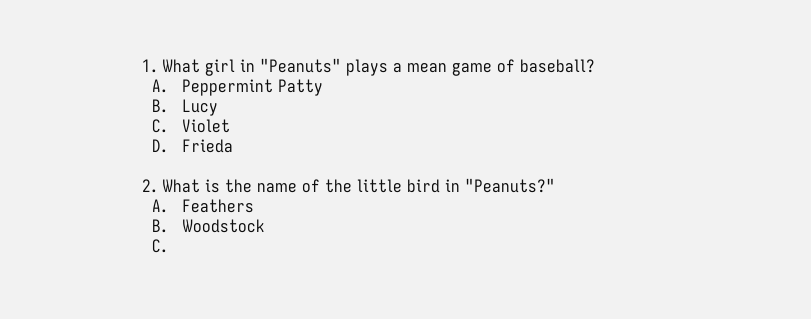1. What girl in "Peanuts" plays a mean game of baseball?
  A.   Peppermint Patty
  B.   Lucy
  C.   Violet
  D.   Frieda

2. What is the name of the little bird in "Peanuts?"
  A.   Feathers
  B.   Woodstock
  C.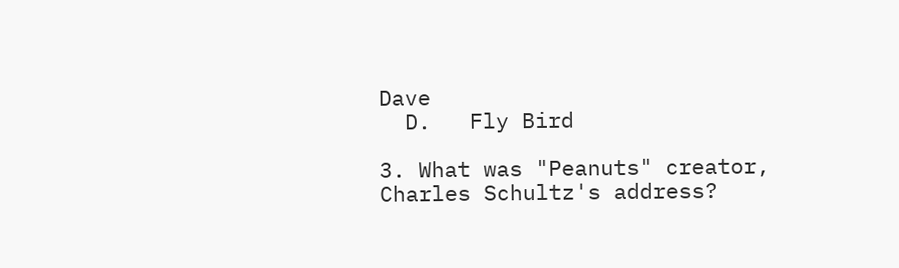Dave
  D.   Fly Bird

3. What was "Peanuts" creator, Charles Schultz's address?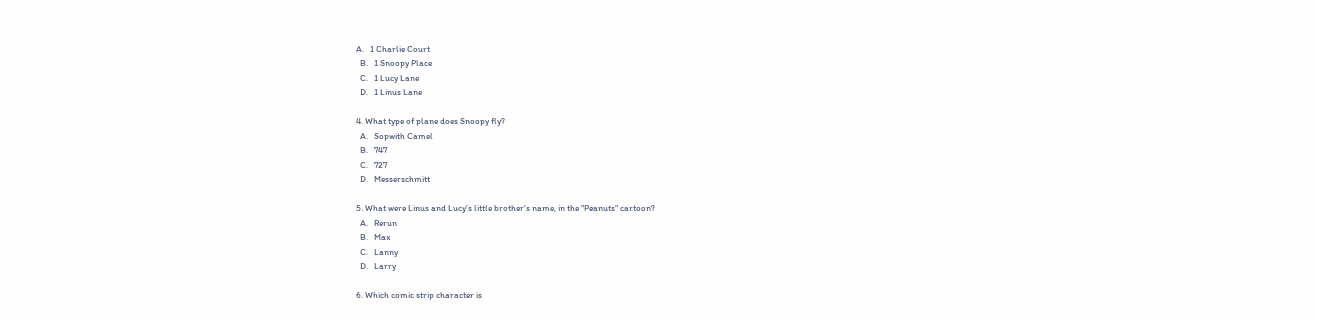A.   1 Charlie Court
  B.   1 Snoopy Place
  C.   1 Lucy Lane
  D.   1 Linus Lane

4. What type of plane does Snoopy fly?
  A.   Sopwith Camel
  B.   747
  C.   727
  D.   Messerschmitt

5. What were Linus and Lucy's little brother's name, in the "Peanuts" cartoon?
  A.   Rerun
  B.   Max
  C.   Lanny
  D.   Larry

6. Which comic strip character is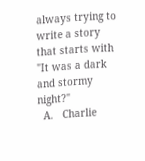always trying to write a story that starts with "It was a dark and stormy night?"
  A.   Charlie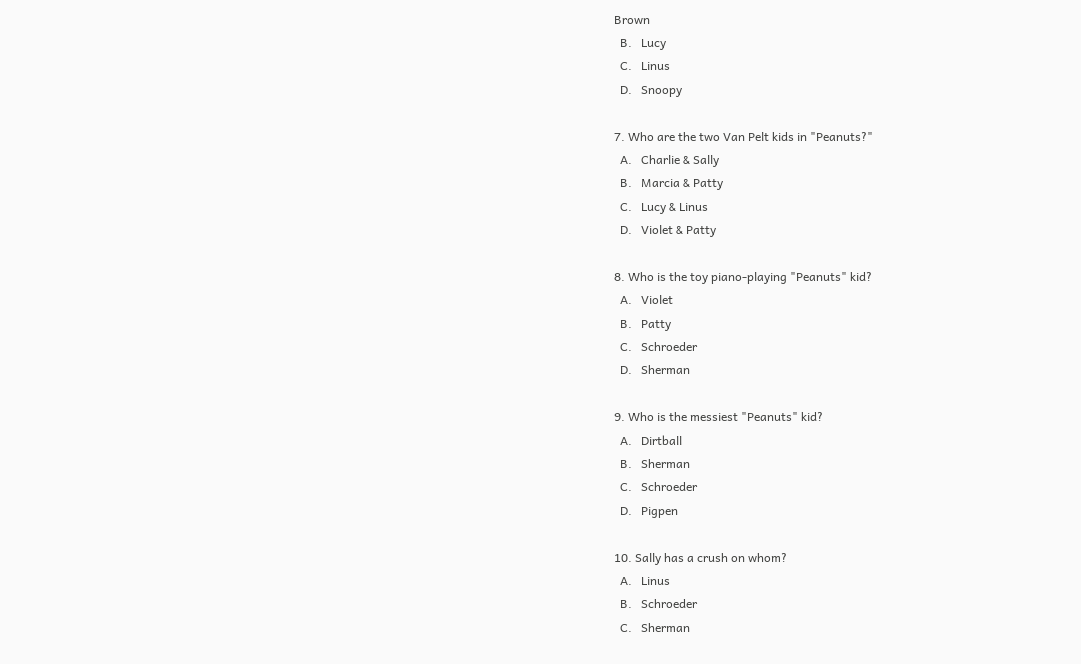Brown
  B.   Lucy
  C.   Linus
  D.   Snoopy

7. Who are the two Van Pelt kids in "Peanuts?"
  A.   Charlie & Sally
  B.   Marcia & Patty
  C.   Lucy & Linus
  D.   Violet & Patty

8. Who is the toy piano-playing "Peanuts" kid?
  A.   Violet
  B.   Patty
  C.   Schroeder
  D.   Sherman

9. Who is the messiest "Peanuts" kid?
  A.   Dirtball
  B.   Sherman
  C.   Schroeder
  D.   Pigpen

10. Sally has a crush on whom?
  A.   Linus
  B.   Schroeder
  C.   Sherman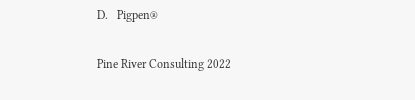D.   Pigpen®

Pine River Consulting 2022